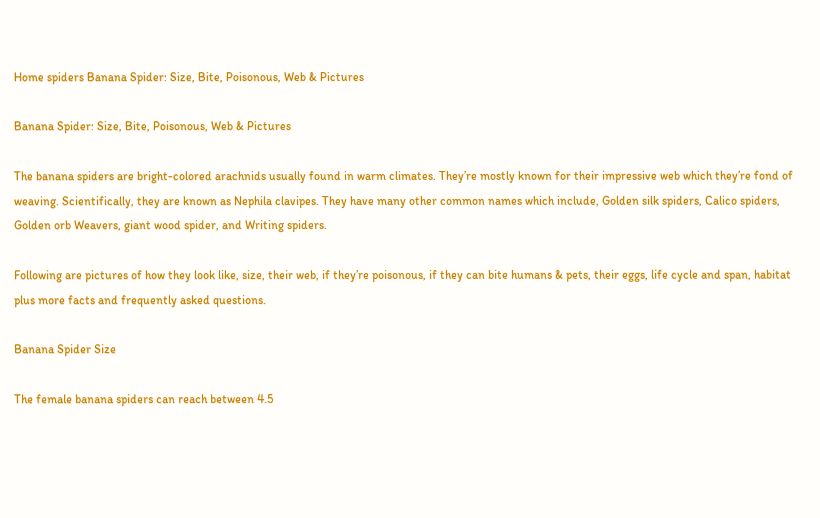Home spiders Banana Spider: Size, Bite, Poisonous, Web & Pictures

Banana Spider: Size, Bite, Poisonous, Web & Pictures

The banana spiders are bright-colored arachnids usually found in warm climates. They’re mostly known for their impressive web which they’re fond of weaving. Scientifically, they are known as Nephila clavipes. They have many other common names which include, Golden silk spiders, Calico spiders, Golden orb Weavers, giant wood spider, and Writing spiders.

Following are pictures of how they look like, size, their web, if they’re poisonous, if they can bite humans & pets, their eggs, life cycle and span, habitat plus more facts and frequently asked questions.

Banana Spider Size

The female banana spiders can reach between 4.5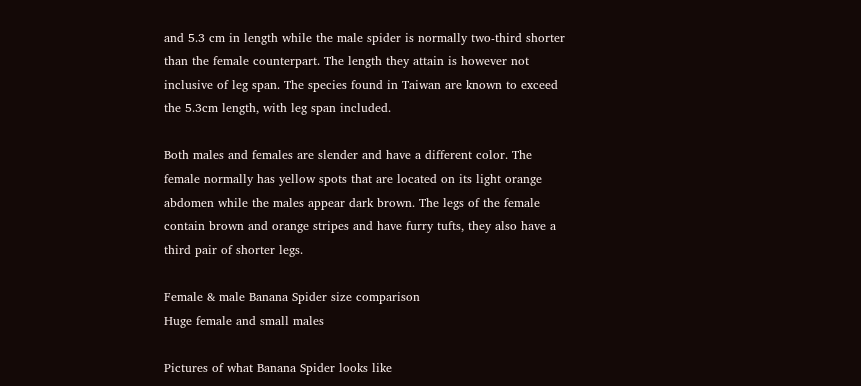and 5.3 cm in length while the male spider is normally two-third shorter than the female counterpart. The length they attain is however not inclusive of leg span. The species found in Taiwan are known to exceed the 5.3cm length, with leg span included.

Both males and females are slender and have a different color. The female normally has yellow spots that are located on its light orange abdomen while the males appear dark brown. The legs of the female contain brown and orange stripes and have furry tufts, they also have a third pair of shorter legs.

Female & male Banana Spider size comparison
Huge female and small males

Pictures of what Banana Spider looks like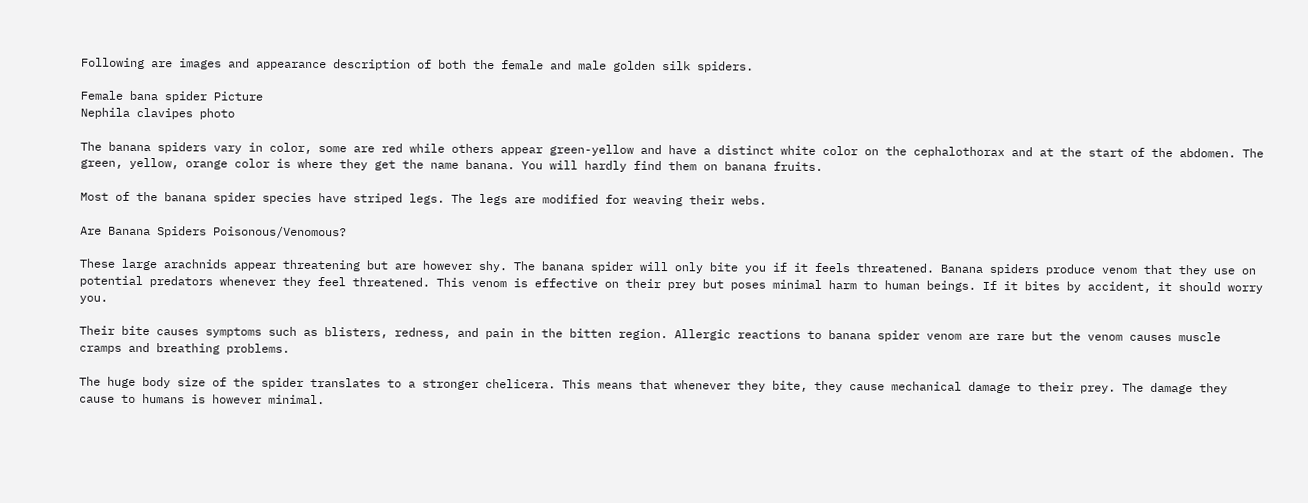Following are images and appearance description of both the female and male golden silk spiders.

Female bana spider Picture
Nephila clavipes photo

The banana spiders vary in color, some are red while others appear green-yellow and have a distinct white color on the cephalothorax and at the start of the abdomen. The green, yellow, orange color is where they get the name banana. You will hardly find them on banana fruits.

Most of the banana spider species have striped legs. The legs are modified for weaving their webs.

Are Banana Spiders Poisonous/Venomous?

These large arachnids appear threatening but are however shy. The banana spider will only bite you if it feels threatened. Banana spiders produce venom that they use on potential predators whenever they feel threatened. This venom is effective on their prey but poses minimal harm to human beings. If it bites by accident, it should worry you.

Their bite causes symptoms such as blisters, redness, and pain in the bitten region. Allergic reactions to banana spider venom are rare but the venom causes muscle cramps and breathing problems.

The huge body size of the spider translates to a stronger chelicera. This means that whenever they bite, they cause mechanical damage to their prey. The damage they cause to humans is however minimal.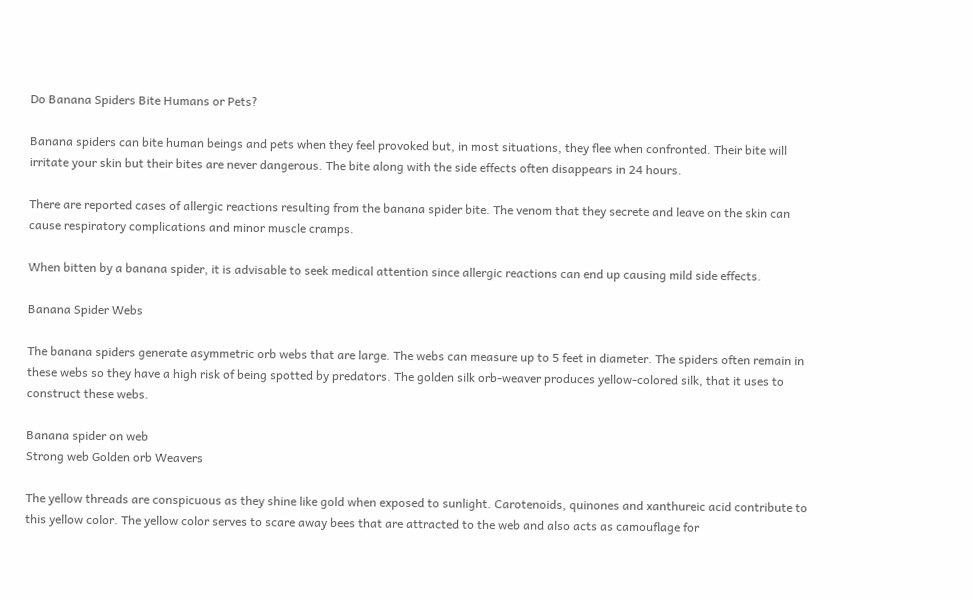Do Banana Spiders Bite Humans or Pets?

Banana spiders can bite human beings and pets when they feel provoked but, in most situations, they flee when confronted. Their bite will irritate your skin but their bites are never dangerous. The bite along with the side effects often disappears in 24 hours.

There are reported cases of allergic reactions resulting from the banana spider bite. The venom that they secrete and leave on the skin can cause respiratory complications and minor muscle cramps.

When bitten by a banana spider, it is advisable to seek medical attention since allergic reactions can end up causing mild side effects.

Banana Spider Webs

The banana spiders generate asymmetric orb webs that are large. The webs can measure up to 5 feet in diameter. The spiders often remain in these webs so they have a high risk of being spotted by predators. The golden silk orb-weaver produces yellow-colored silk, that it uses to construct these webs.

Banana spider on web
Strong web Golden orb Weavers

The yellow threads are conspicuous as they shine like gold when exposed to sunlight. Carotenoids, quinones and xanthureic acid contribute to this yellow color. The yellow color serves to scare away bees that are attracted to the web and also acts as camouflage for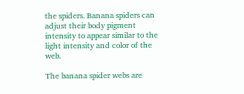the spiders. Banana spiders can adjust their body pigment intensity to appear similar to the light intensity and color of the web.

The banana spider webs are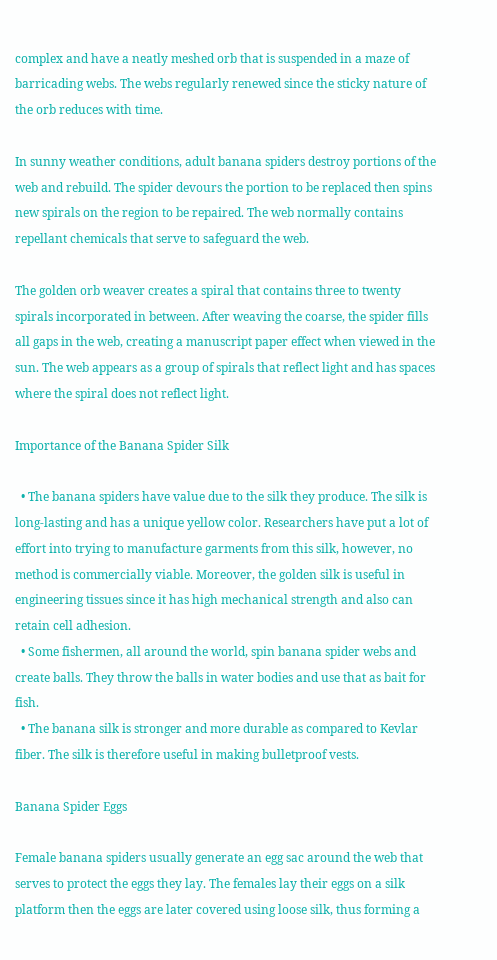complex and have a neatly meshed orb that is suspended in a maze of barricading webs. The webs regularly renewed since the sticky nature of the orb reduces with time.

In sunny weather conditions, adult banana spiders destroy portions of the web and rebuild. The spider devours the portion to be replaced then spins new spirals on the region to be repaired. The web normally contains repellant chemicals that serve to safeguard the web.

The golden orb weaver creates a spiral that contains three to twenty spirals incorporated in between. After weaving the coarse, the spider fills all gaps in the web, creating a manuscript paper effect when viewed in the sun. The web appears as a group of spirals that reflect light and has spaces where the spiral does not reflect light.

Importance of the Banana Spider Silk

  • The banana spiders have value due to the silk they produce. The silk is long-lasting and has a unique yellow color. Researchers have put a lot of effort into trying to manufacture garments from this silk, however, no method is commercially viable. Moreover, the golden silk is useful in engineering tissues since it has high mechanical strength and also can retain cell adhesion.
  • Some fishermen, all around the world, spin banana spider webs and create balls. They throw the balls in water bodies and use that as bait for fish.
  • The banana silk is stronger and more durable as compared to Kevlar fiber. The silk is therefore useful in making bulletproof vests.

Banana Spider Eggs

Female banana spiders usually generate an egg sac around the web that serves to protect the eggs they lay. The females lay their eggs on a silk platform then the eggs are later covered using loose silk, thus forming a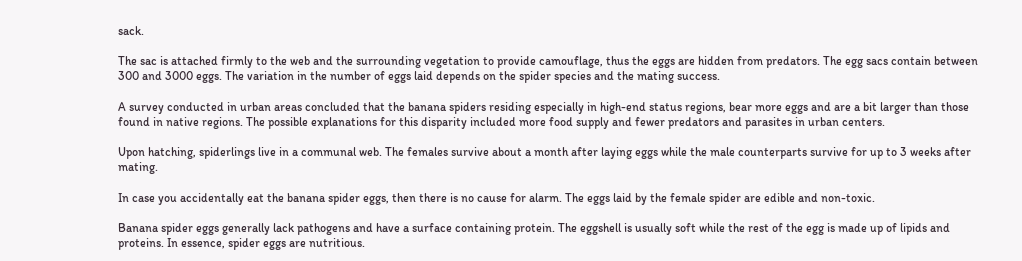sack.

The sac is attached firmly to the web and the surrounding vegetation to provide camouflage, thus the eggs are hidden from predators. The egg sacs contain between 300 and 3000 eggs. The variation in the number of eggs laid depends on the spider species and the mating success.

A survey conducted in urban areas concluded that the banana spiders residing especially in high-end status regions, bear more eggs and are a bit larger than those found in native regions. The possible explanations for this disparity included more food supply and fewer predators and parasites in urban centers.

Upon hatching, spiderlings live in a communal web. The females survive about a month after laying eggs while the male counterparts survive for up to 3 weeks after mating.

In case you accidentally eat the banana spider eggs, then there is no cause for alarm. The eggs laid by the female spider are edible and non-toxic.

Banana spider eggs generally lack pathogens and have a surface containing protein. The eggshell is usually soft while the rest of the egg is made up of lipids and proteins. In essence, spider eggs are nutritious.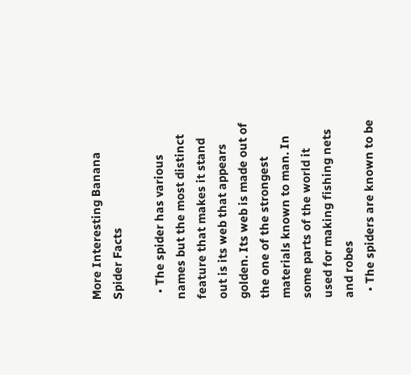More Interesting Banana Spider Facts

  • The spider has various names but the most distinct feature that makes it stand out is its web that appears golden. Its web is made out of the one of the strongest materials known to man. In some parts of the world it used for making fishing nets and robes
  • The spiders are known to be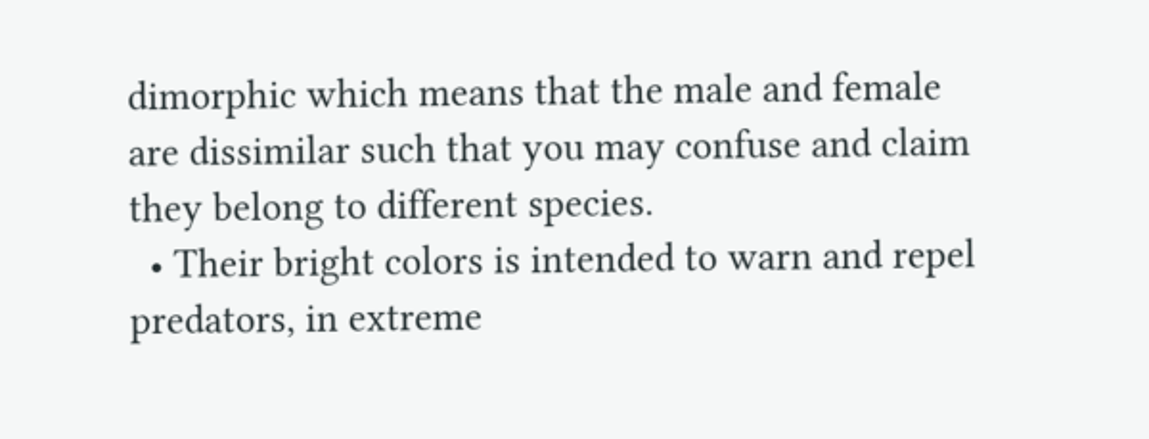dimorphic which means that the male and female are dissimilar such that you may confuse and claim they belong to different species.
  • Their bright colors is intended to warn and repel predators, in extreme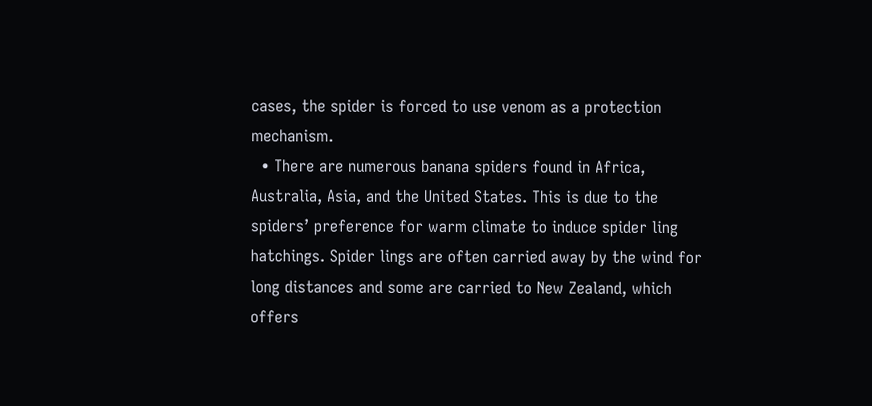cases, the spider is forced to use venom as a protection mechanism.
  • There are numerous banana spiders found in Africa, Australia, Asia, and the United States. This is due to the spiders’ preference for warm climate to induce spider ling hatchings. Spider lings are often carried away by the wind for long distances and some are carried to New Zealand, which offers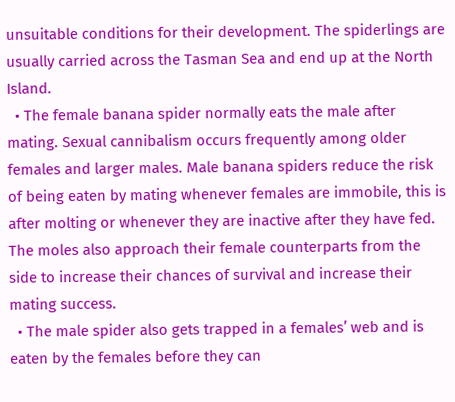unsuitable conditions for their development. The spiderlings are usually carried across the Tasman Sea and end up at the North Island.
  • The female banana spider normally eats the male after mating. Sexual cannibalism occurs frequently among older females and larger males. Male banana spiders reduce the risk of being eaten by mating whenever females are immobile, this is after molting or whenever they are inactive after they have fed. The moles also approach their female counterparts from the side to increase their chances of survival and increase their mating success.
  • The male spider also gets trapped in a females’ web and is eaten by the females before they can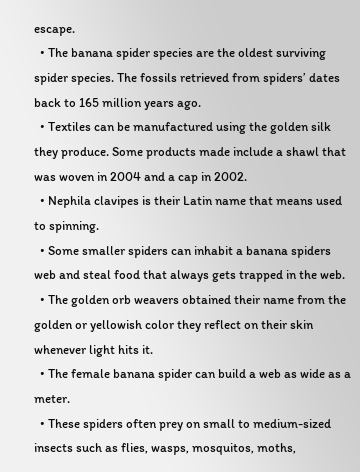escape.
  • The banana spider species are the oldest surviving spider species. The fossils retrieved from spiders’ dates back to 165 million years ago.
  • Textiles can be manufactured using the golden silk they produce. Some products made include a shawl that was woven in 2004 and a cap in 2002.
  • Nephila clavipes is their Latin name that means used to spinning.
  • Some smaller spiders can inhabit a banana spiders web and steal food that always gets trapped in the web.
  • The golden orb weavers obtained their name from the golden or yellowish color they reflect on their skin whenever light hits it.
  • The female banana spider can build a web as wide as a meter.
  • These spiders often prey on small to medium-sized insects such as flies, wasps, mosquitos, moths,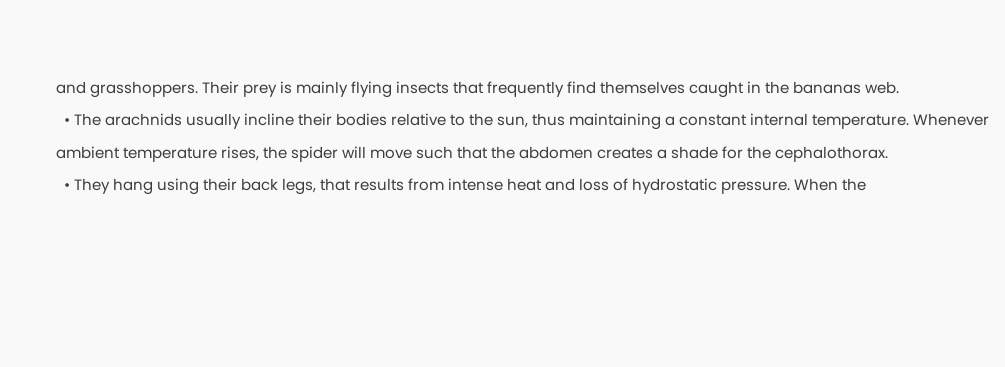and grasshoppers. Their prey is mainly flying insects that frequently find themselves caught in the bananas web.
  • The arachnids usually incline their bodies relative to the sun, thus maintaining a constant internal temperature. Whenever ambient temperature rises, the spider will move such that the abdomen creates a shade for the cephalothorax.
  • They hang using their back legs, that results from intense heat and loss of hydrostatic pressure. When the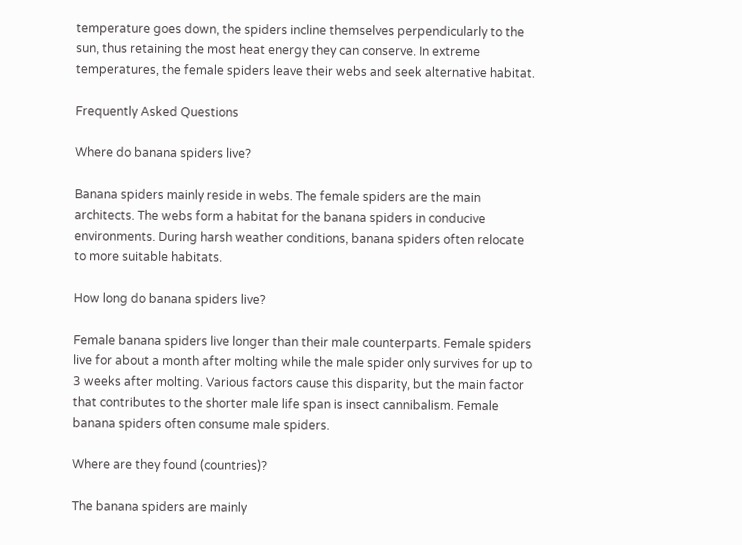temperature goes down, the spiders incline themselves perpendicularly to the sun, thus retaining the most heat energy they can conserve. In extreme temperatures, the female spiders leave their webs and seek alternative habitat.

Frequently Asked Questions

Where do banana spiders live?

Banana spiders mainly reside in webs. The female spiders are the main architects. The webs form a habitat for the banana spiders in conducive environments. During harsh weather conditions, banana spiders often relocate to more suitable habitats.

How long do banana spiders live?

Female banana spiders live longer than their male counterparts. Female spiders live for about a month after molting while the male spider only survives for up to 3 weeks after molting. Various factors cause this disparity, but the main factor that contributes to the shorter male life span is insect cannibalism. Female banana spiders often consume male spiders.

Where are they found (countries)?

The banana spiders are mainly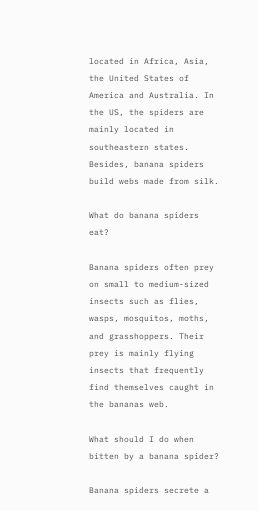located in Africa, Asia, the United States of America and Australia. In the US, the spiders are mainly located in southeastern states. Besides, banana spiders build webs made from silk.

What do banana spiders eat?

Banana spiders often prey on small to medium-sized insects such as flies, wasps, mosquitos, moths, and grasshoppers. Their prey is mainly flying insects that frequently find themselves caught in the bananas web.

What should I do when bitten by a banana spider?

Banana spiders secrete a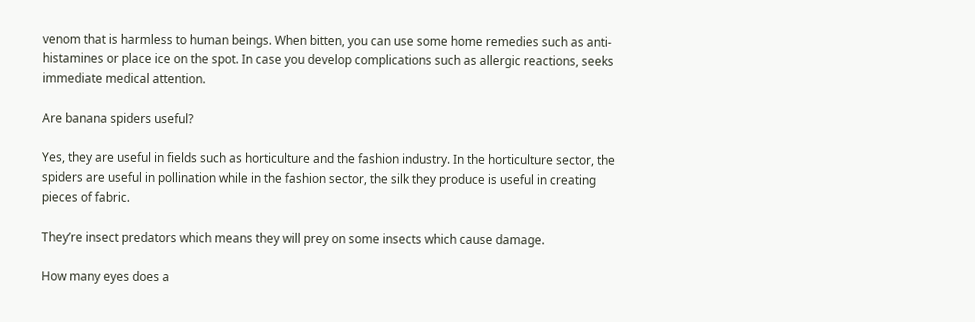venom that is harmless to human beings. When bitten, you can use some home remedies such as anti-histamines or place ice on the spot. In case you develop complications such as allergic reactions, seeks immediate medical attention.

Are banana spiders useful?

Yes, they are useful in fields such as horticulture and the fashion industry. In the horticulture sector, the spiders are useful in pollination while in the fashion sector, the silk they produce is useful in creating pieces of fabric.

They’re insect predators which means they will prey on some insects which cause damage.

How many eyes does a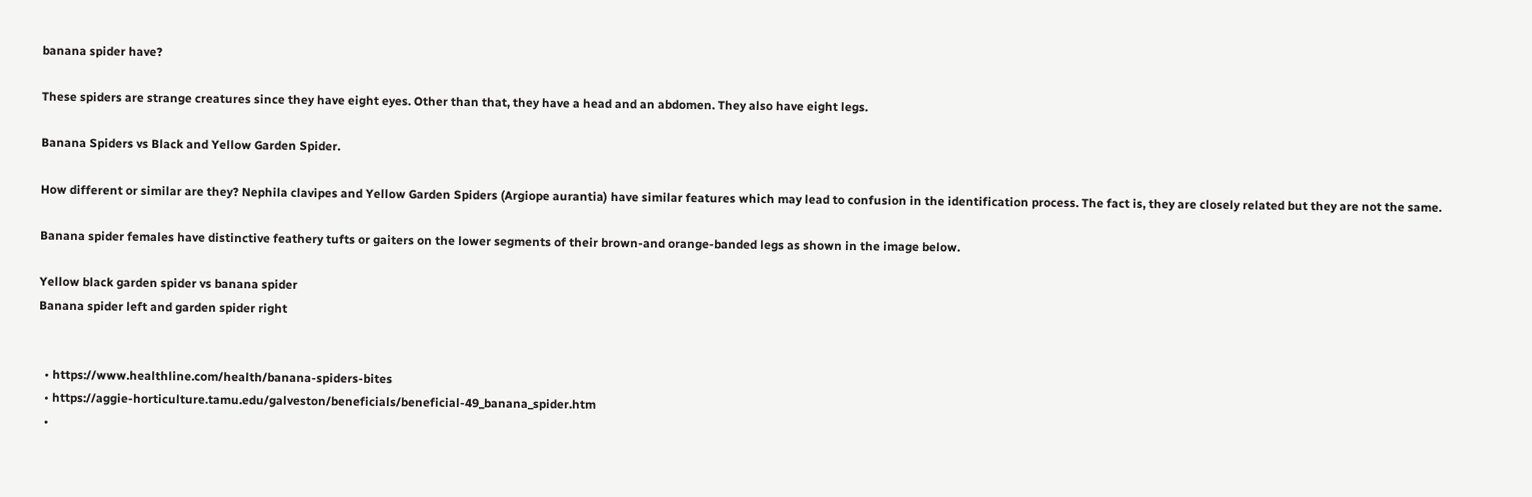banana spider have?

These spiders are strange creatures since they have eight eyes. Other than that, they have a head and an abdomen. They also have eight legs.

Banana Spiders vs Black and Yellow Garden Spider.

How different or similar are they? Nephila clavipes and Yellow Garden Spiders (Argiope aurantia) have similar features which may lead to confusion in the identification process. The fact is, they are closely related but they are not the same.

Banana spider females have distinctive feathery tufts or gaiters on the lower segments of their brown-and orange-banded legs as shown in the image below.

Yellow black garden spider vs banana spider
Banana spider left and garden spider right


  • https://www.healthline.com/health/banana-spiders-bites
  • https://aggie-horticulture.tamu.edu/galveston/beneficials/beneficial-49_banana_spider.htm
  •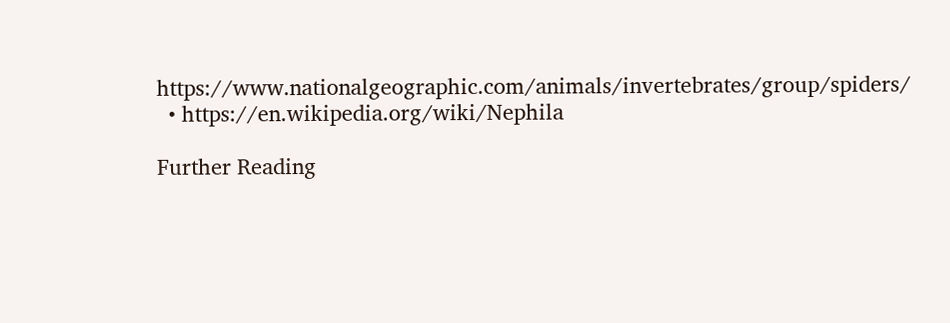https://www.nationalgeographic.com/animals/invertebrates/group/spiders/
  • https://en.wikipedia.org/wiki/Nephila

Further Reading